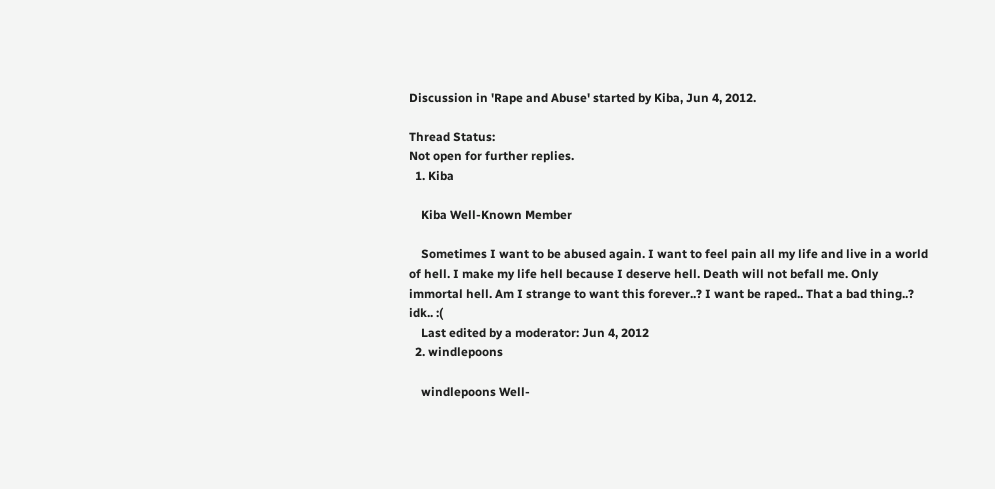Discussion in 'Rape and Abuse' started by Kiba, Jun 4, 2012.

Thread Status:
Not open for further replies.
  1. Kiba

    Kiba Well-Known Member

    Sometimes I want to be abused again. I want to feel pain all my life and live in a world of hell. I make my life hell because I deserve hell. Death will not befall me. Only immortal hell. Am I strange to want this forever..? I want be raped.. That a bad thing..? idk.. :(
    Last edited by a moderator: Jun 4, 2012
  2. windlepoons

    windlepoons Well-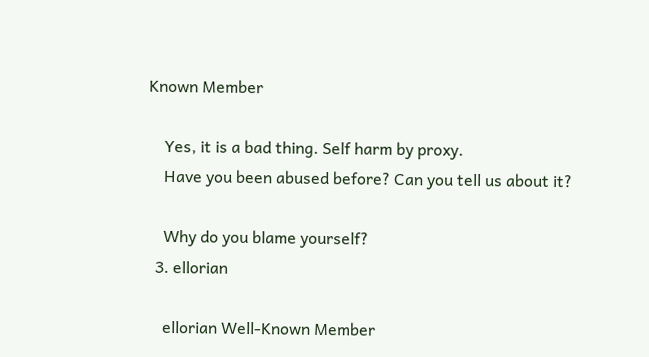Known Member

    Yes, it is a bad thing. Self harm by proxy.
    Have you been abused before? Can you tell us about it?

    Why do you blame yourself?
  3. ellorian

    ellorian Well-Known Member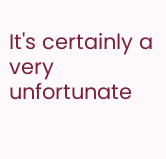It's certainly a very unfortunate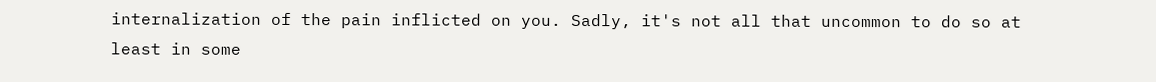internalization of the pain inflicted on you. Sadly, it's not all that uncommon to do so at least in some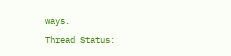ways.
Thread Status: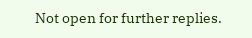Not open for further replies.